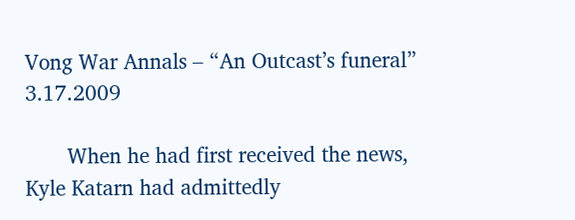Vong War Annals – “An Outcast’s funeral” 3.17.2009

       When he had first received the news, Kyle Katarn had admittedly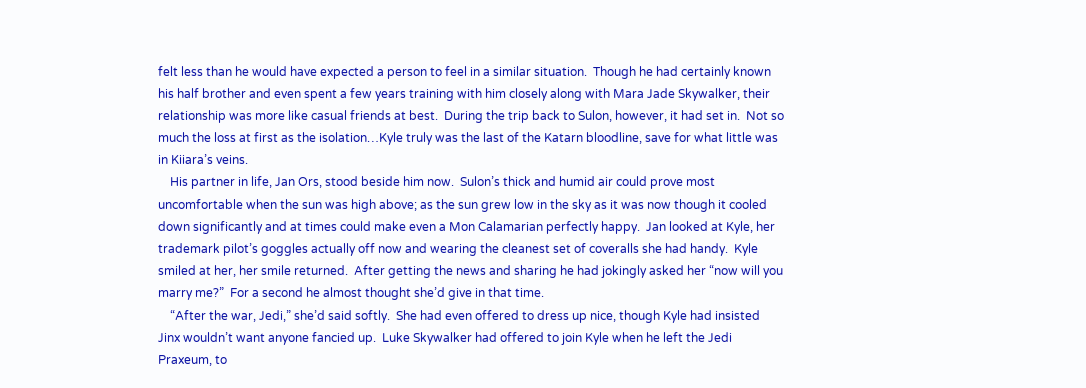felt less than he would have expected a person to feel in a similar situation.  Though he had certainly known his half brother and even spent a few years training with him closely along with Mara Jade Skywalker, their relationship was more like casual friends at best.  During the trip back to Sulon, however, it had set in.  Not so much the loss at first as the isolation…Kyle truly was the last of the Katarn bloodline, save for what little was in Kiiara’s veins.
    His partner in life, Jan Ors, stood beside him now.  Sulon’s thick and humid air could prove most uncomfortable when the sun was high above; as the sun grew low in the sky as it was now though it cooled down significantly and at times could make even a Mon Calamarian perfectly happy.  Jan looked at Kyle, her trademark pilot’s goggles actually off now and wearing the cleanest set of coveralls she had handy.  Kyle smiled at her, her smile returned.  After getting the news and sharing he had jokingly asked her “now will you marry me?”  For a second he almost thought she’d give in that time.
    “After the war, Jedi,” she’d said softly.  She had even offered to dress up nice, though Kyle had insisted Jinx wouldn’t want anyone fancied up.  Luke Skywalker had offered to join Kyle when he left the Jedi Praxeum, to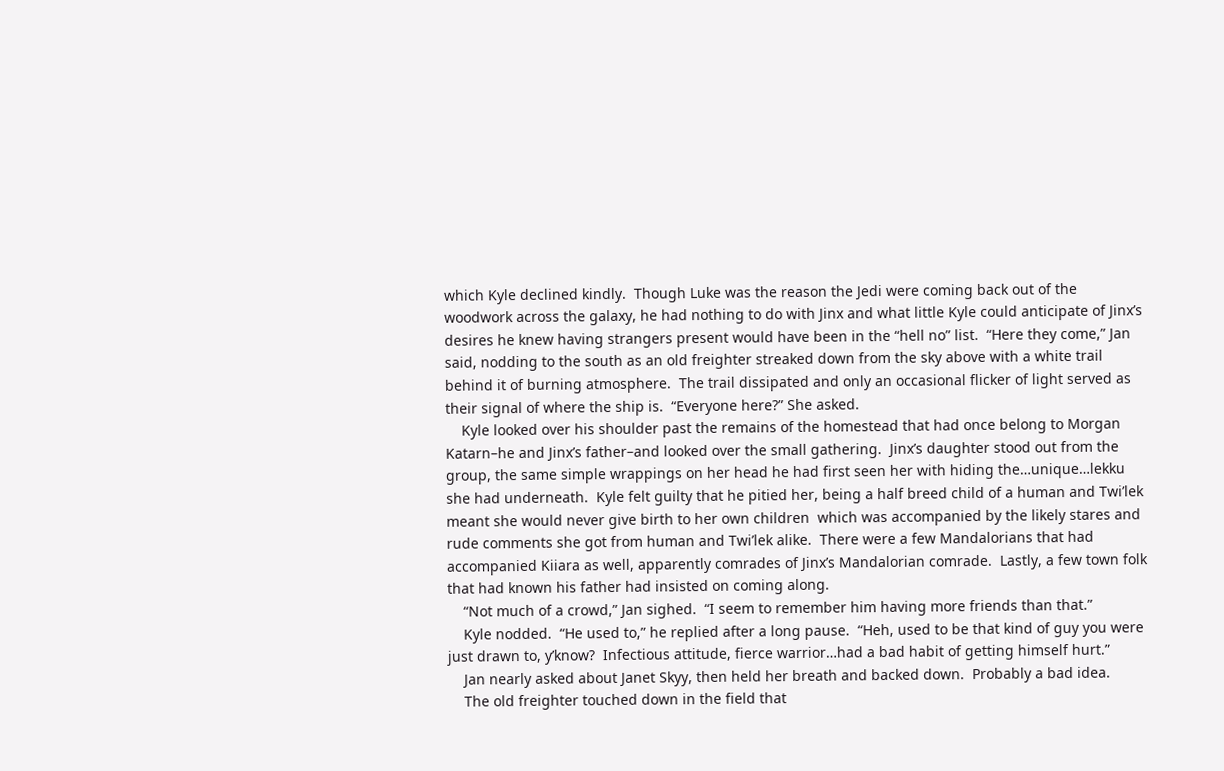which Kyle declined kindly.  Though Luke was the reason the Jedi were coming back out of the woodwork across the galaxy, he had nothing to do with Jinx and what little Kyle could anticipate of Jinx’s desires he knew having strangers present would have been in the “hell no” list.  “Here they come,” Jan said, nodding to the south as an old freighter streaked down from the sky above with a white trail behind it of burning atmosphere.  The trail dissipated and only an occasional flicker of light served as their signal of where the ship is.  “Everyone here?” She asked.
    Kyle looked over his shoulder past the remains of the homestead that had once belong to Morgan Katarn–he and Jinx’s father–and looked over the small gathering.  Jinx’s daughter stood out from the group, the same simple wrappings on her head he had first seen her with hiding the…unique…lekku she had underneath.  Kyle felt guilty that he pitied her, being a half breed child of a human and Twi’lek meant she would never give birth to her own children  which was accompanied by the likely stares and rude comments she got from human and Twi’lek alike.  There were a few Mandalorians that had accompanied Kiiara as well, apparently comrades of Jinx’s Mandalorian comrade.  Lastly, a few town folk that had known his father had insisted on coming along.
    “Not much of a crowd,” Jan sighed.  “I seem to remember him having more friends than that.”
    Kyle nodded.  “He used to,” he replied after a long pause.  “Heh, used to be that kind of guy you were just drawn to, y’know?  Infectious attitude, fierce warrior…had a bad habit of getting himself hurt.”
    Jan nearly asked about Janet Skyy, then held her breath and backed down.  Probably a bad idea.
    The old freighter touched down in the field that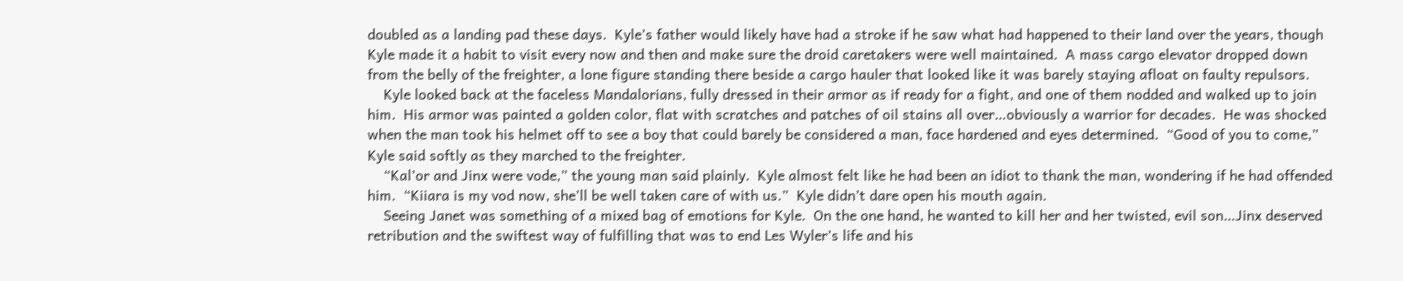doubled as a landing pad these days.  Kyle’s father would likely have had a stroke if he saw what had happened to their land over the years, though Kyle made it a habit to visit every now and then and make sure the droid caretakers were well maintained.  A mass cargo elevator dropped down from the belly of the freighter, a lone figure standing there beside a cargo hauler that looked like it was barely staying afloat on faulty repulsors.
    Kyle looked back at the faceless Mandalorians, fully dressed in their armor as if ready for a fight, and one of them nodded and walked up to join him.  His armor was painted a golden color, flat with scratches and patches of oil stains all over…obviously a warrior for decades.  He was shocked when the man took his helmet off to see a boy that could barely be considered a man, face hardened and eyes determined.  “Good of you to come,” Kyle said softly as they marched to the freighter.
    “Kal’or and Jinx were vode,” the young man said plainly.  Kyle almost felt like he had been an idiot to thank the man, wondering if he had offended him.  “Kiiara is my vod now, she’ll be well taken care of with us.”  Kyle didn’t dare open his mouth again.
    Seeing Janet was something of a mixed bag of emotions for Kyle.  On the one hand, he wanted to kill her and her twisted, evil son…Jinx deserved retribution and the swiftest way of fulfilling that was to end Les Wyler’s life and his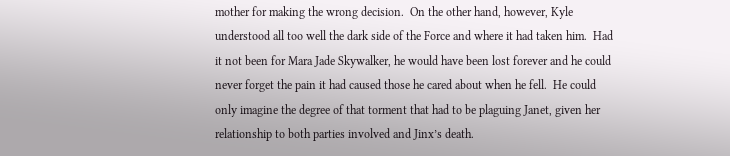mother for making the wrong decision.  On the other hand, however, Kyle understood all too well the dark side of the Force and where it had taken him.  Had it not been for Mara Jade Skywalker, he would have been lost forever and he could never forget the pain it had caused those he cared about when he fell.  He could only imagine the degree of that torment that had to be plaguing Janet, given her relationship to both parties involved and Jinx’s death.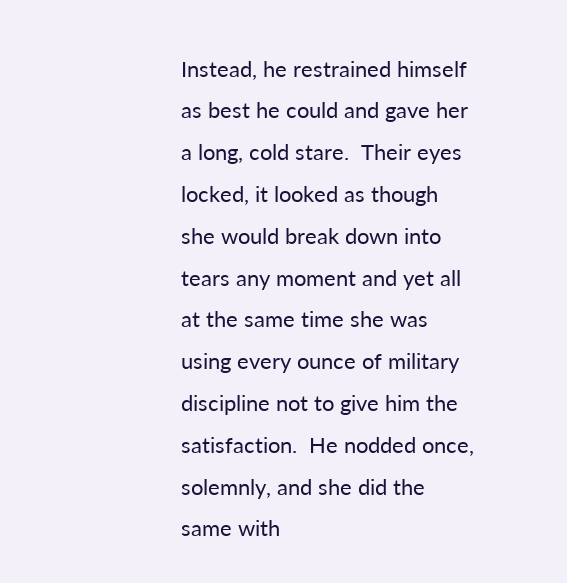Instead, he restrained himself as best he could and gave her a long, cold stare.  Their eyes locked, it looked as though she would break down into tears any moment and yet all at the same time she was using every ounce of military discipline not to give him the satisfaction.  He nodded once, solemnly, and she did the same with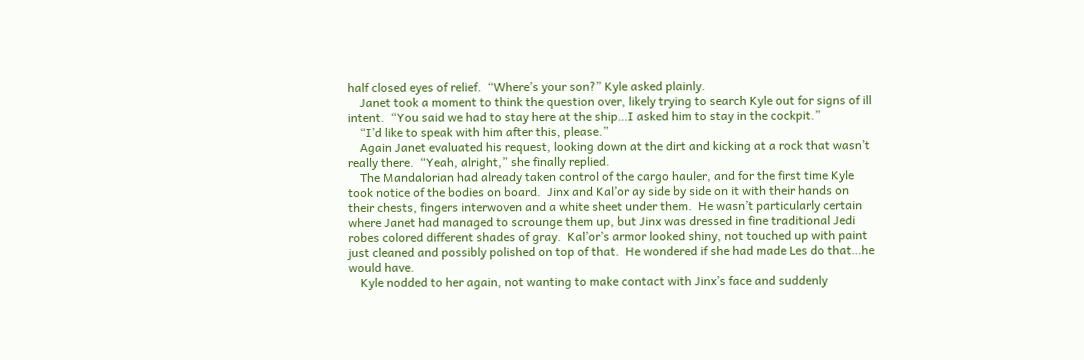half closed eyes of relief.  “Where’s your son?” Kyle asked plainly.
    Janet took a moment to think the question over, likely trying to search Kyle out for signs of ill intent.  “You said we had to stay here at the ship…I asked him to stay in the cockpit.”
    “I’d like to speak with him after this, please.”
    Again Janet evaluated his request, looking down at the dirt and kicking at a rock that wasn’t really there.  “Yeah, alright,” she finally replied.
    The Mandalorian had already taken control of the cargo hauler, and for the first time Kyle took notice of the bodies on board.  Jinx and Kal’or ay side by side on it with their hands on their chests, fingers interwoven and a white sheet under them.  He wasn’t particularly certain where Janet had managed to scrounge them up, but Jinx was dressed in fine traditional Jedi robes colored different shades of gray.  Kal’or’s armor looked shiny, not touched up with paint just cleaned and possibly polished on top of that.  He wondered if she had made Les do that…he would have.
    Kyle nodded to her again, not wanting to make contact with Jinx’s face and suddenly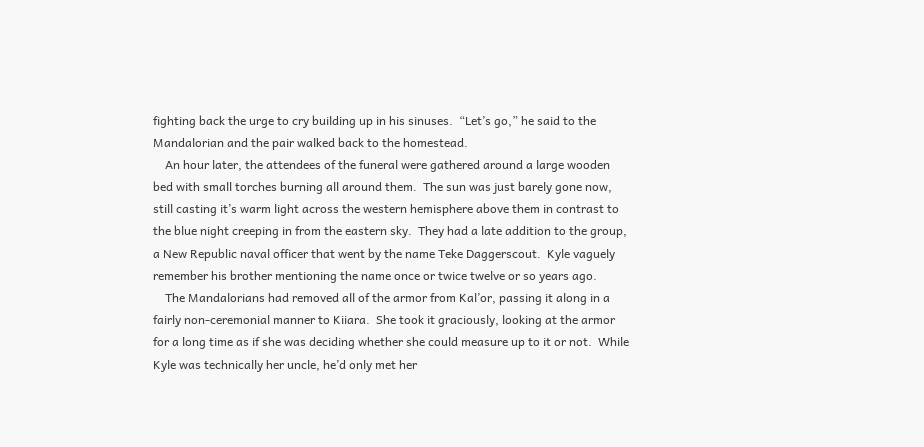fighting back the urge to cry building up in his sinuses.  “Let’s go,” he said to the Mandalorian and the pair walked back to the homestead.
    An hour later, the attendees of the funeral were gathered around a large wooden bed with small torches burning all around them.  The sun was just barely gone now, still casting it’s warm light across the western hemisphere above them in contrast to the blue night creeping in from the eastern sky.  They had a late addition to the group, a New Republic naval officer that went by the name Teke Daggerscout.  Kyle vaguely remember his brother mentioning the name once or twice twelve or so years ago.
    The Mandalorians had removed all of the armor from Kal’or, passing it along in a fairly non-ceremonial manner to Kiiara.  She took it graciously, looking at the armor for a long time as if she was deciding whether she could measure up to it or not.  While Kyle was technically her uncle, he’d only met her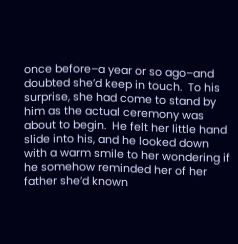once before–a year or so ago–and doubted she’d keep in touch.  To his surprise, she had come to stand by him as the actual ceremony was about to begin.  He felt her little hand slide into his, and he looked down with a warm smile to her wondering if he somehow reminded her of her father she’d known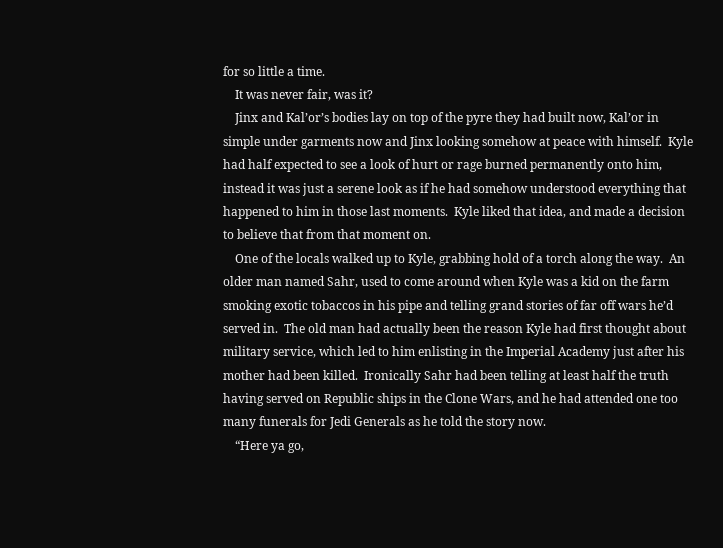for so little a time.
    It was never fair, was it?
    Jinx and Kal’or’s bodies lay on top of the pyre they had built now, Kal’or in simple under garments now and Jinx looking somehow at peace with himself.  Kyle had half expected to see a look of hurt or rage burned permanently onto him, instead it was just a serene look as if he had somehow understood everything that happened to him in those last moments.  Kyle liked that idea, and made a decision to believe that from that moment on.
    One of the locals walked up to Kyle, grabbing hold of a torch along the way.  An older man named Sahr, used to come around when Kyle was a kid on the farm smoking exotic tobaccos in his pipe and telling grand stories of far off wars he’d served in.  The old man had actually been the reason Kyle had first thought about military service, which led to him enlisting in the Imperial Academy just after his mother had been killed.  Ironically Sahr had been telling at least half the truth having served on Republic ships in the Clone Wars, and he had attended one too many funerals for Jedi Generals as he told the story now.
    “Here ya go,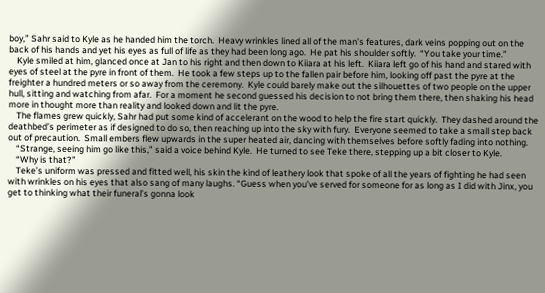boy,” Sahr said to Kyle as he handed him the torch.  Heavy wrinkles lined all of the man’s features, dark veins popping out on the back of his hands and yet his eyes as full of life as they had been long ago.  He pat his shoulder softly.  “You take your time.”
    Kyle smiled at him, glanced once at Jan to his right and then down to Kiiara at his left.  Kiiara left go of his hand and stared with eyes of steel at the pyre in front of them.  He took a few steps up to the fallen pair before him, looking off past the pyre at the freighter a hundred meters or so away from the ceremony.  Kyle could barely make out the silhouettes of two people on the upper hull, sitting and watching from afar.  For a moment he second guessed his decision to not bring them there, then shaking his head more in thought more than reality and looked down and lit the pyre.
    The flames grew quickly, Sahr had put some kind of accelerant on the wood to help the fire start quickly.  They dashed around the deathbed’s perimeter as if designed to do so, then reaching up into the sky with fury.  Everyone seemed to take a small step back out of precaution.  Small embers flew upwards in the super heated air, dancing with themselves before softly fading into nothing.
    “Strange, seeing him go like this,” said a voice behind Kyle.  He turned to see Teke there, stepping up a bit closer to Kyle.
    “Why is that?”
    Teke’s uniform was pressed and fitted well, his skin the kind of leathery look that spoke of all the years of fighting he had seen with wrinkles on his eyes that also sang of many laughs. “Guess when you’ve served for someone for as long as I did with Jinx, you get to thinking what their funeral’s gonna look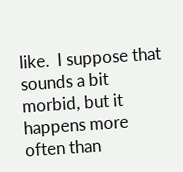like.  I suppose that sounds a bit morbid, but it happens more often than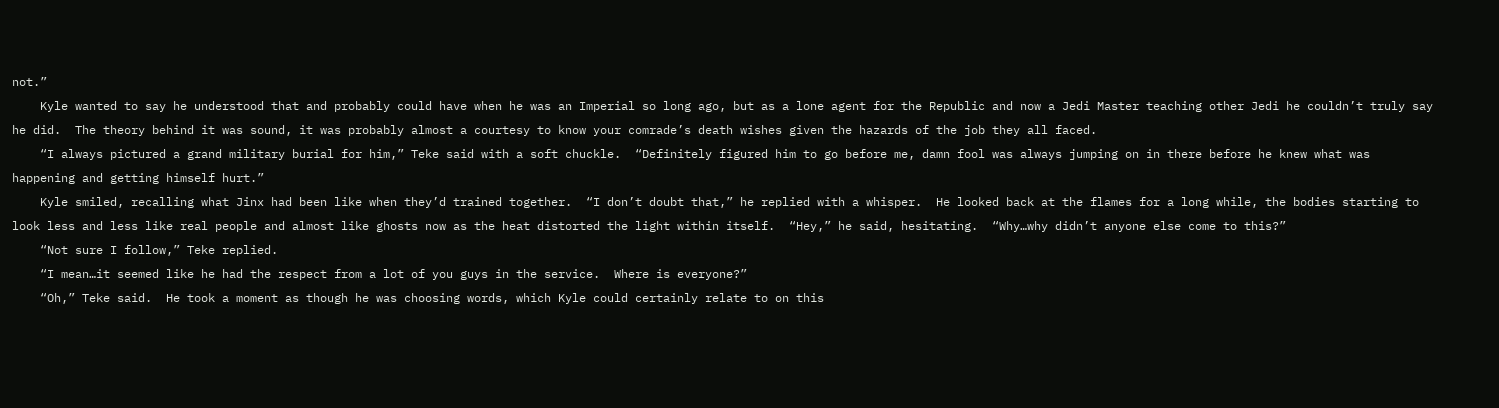not.”
    Kyle wanted to say he understood that and probably could have when he was an Imperial so long ago, but as a lone agent for the Republic and now a Jedi Master teaching other Jedi he couldn’t truly say he did.  The theory behind it was sound, it was probably almost a courtesy to know your comrade’s death wishes given the hazards of the job they all faced.
    “I always pictured a grand military burial for him,” Teke said with a soft chuckle.  “Definitely figured him to go before me, damn fool was always jumping on in there before he knew what was happening and getting himself hurt.”
    Kyle smiled, recalling what Jinx had been like when they’d trained together.  “I don’t doubt that,” he replied with a whisper.  He looked back at the flames for a long while, the bodies starting to look less and less like real people and almost like ghosts now as the heat distorted the light within itself.  “Hey,” he said, hesitating.  “Why…why didn’t anyone else come to this?”
    “Not sure I follow,” Teke replied.
    “I mean…it seemed like he had the respect from a lot of you guys in the service.  Where is everyone?”
    “Oh,” Teke said.  He took a moment as though he was choosing words, which Kyle could certainly relate to on this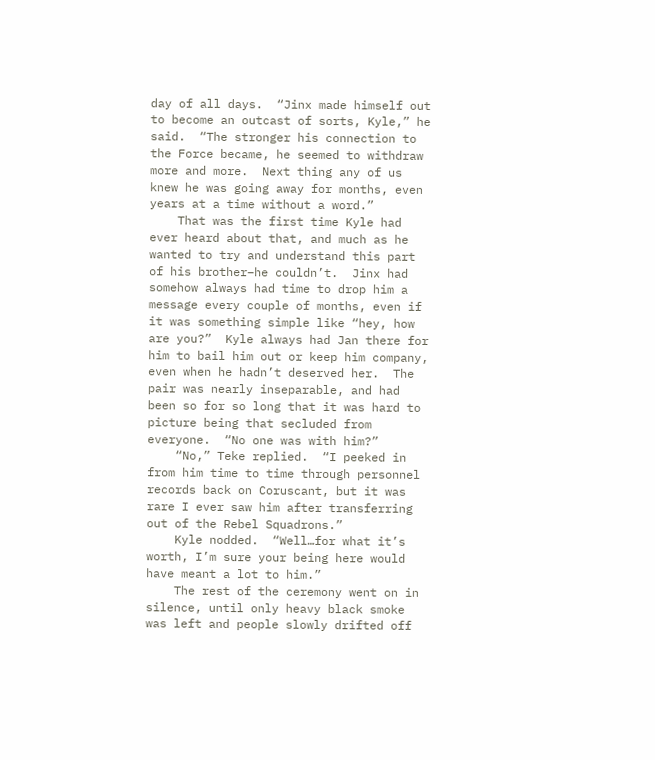day of all days.  “Jinx made himself out to become an outcast of sorts, Kyle,” he said.  “The stronger his connection to the Force became, he seemed to withdraw more and more.  Next thing any of us knew he was going away for months, even years at a time without a word.”
    That was the first time Kyle had ever heard about that, and much as he wanted to try and understand this part of his brother–he couldn’t.  Jinx had somehow always had time to drop him a message every couple of months, even if it was something simple like “hey, how are you?”  Kyle always had Jan there for him to bail him out or keep him company, even when he hadn’t deserved her.  The pair was nearly inseparable, and had been so for so long that it was hard to picture being that secluded from everyone.  “No one was with him?”
    “No,” Teke replied.  “I peeked in from him time to time through personnel records back on Coruscant, but it was rare I ever saw him after transferring out of the Rebel Squadrons.”
    Kyle nodded.  “Well…for what it’s worth, I’m sure your being here would have meant a lot to him.”
    The rest of the ceremony went on in silence, until only heavy black smoke was left and people slowly drifted off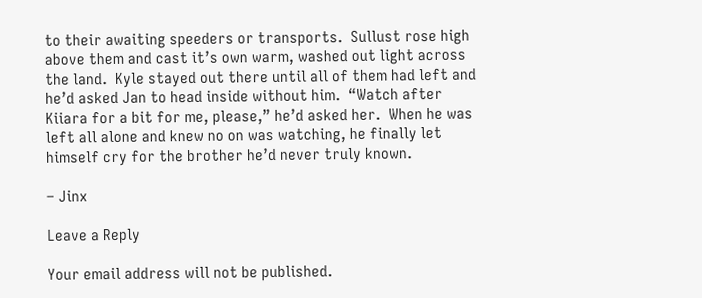to their awaiting speeders or transports.  Sullust rose high above them and cast it’s own warm, washed out light across the land.  Kyle stayed out there until all of them had left and he’d asked Jan to head inside without him.  “Watch after Kiiara for a bit for me, please,” he’d asked her.  When he was left all alone and knew no on was watching, he finally let himself cry for the brother he’d never truly known.

– Jinx

Leave a Reply

Your email address will not be published.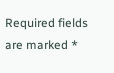Required fields are marked *